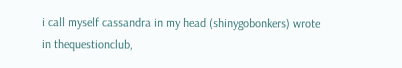i call myself cassandra in my head (shinygobonkers) wrote in thequestionclub,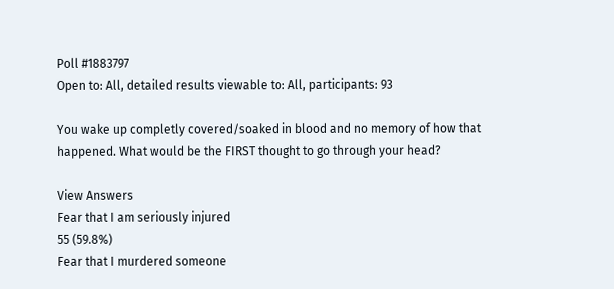Poll #1883797
Open to: All, detailed results viewable to: All, participants: 93

You wake up completly covered/soaked in blood and no memory of how that happened. What would be the FIRST thought to go through your head?

View Answers
Fear that I am seriously injured
55 (59.8%)
Fear that I murdered someone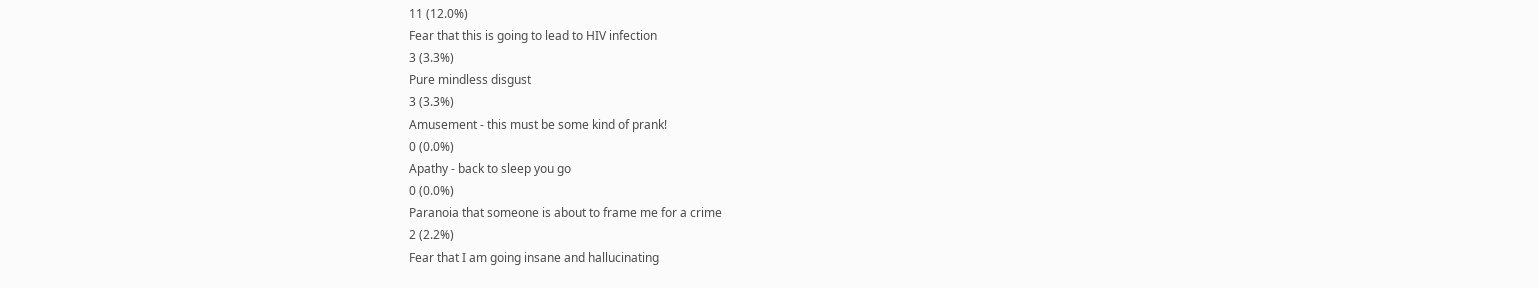11 (12.0%)
Fear that this is going to lead to HIV infection
3 (3.3%)
Pure mindless disgust
3 (3.3%)
Amusement - this must be some kind of prank!
0 (0.0%)
Apathy - back to sleep you go
0 (0.0%)
Paranoia that someone is about to frame me for a crime
2 (2.2%)
Fear that I am going insane and hallucinating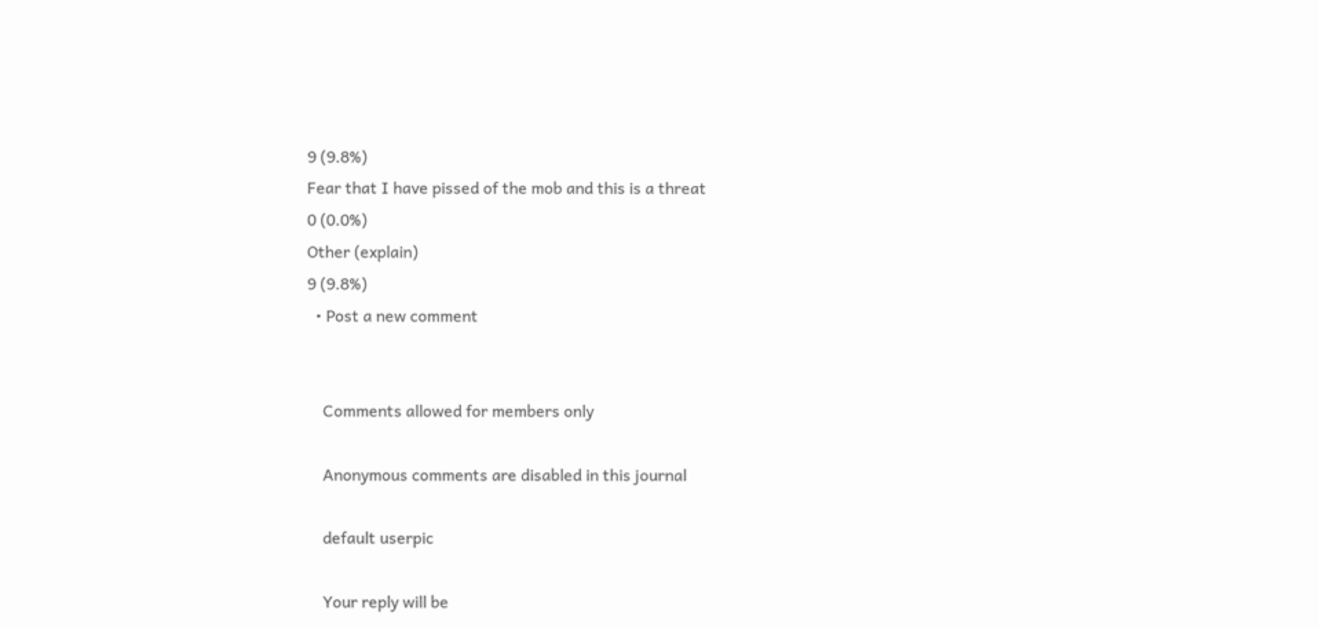9 (9.8%)
Fear that I have pissed of the mob and this is a threat
0 (0.0%)
Other (explain)
9 (9.8%)
  • Post a new comment


    Comments allowed for members only

    Anonymous comments are disabled in this journal

    default userpic

    Your reply will be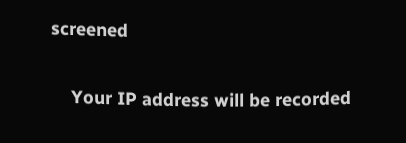screened

    Your IP address will be recorded